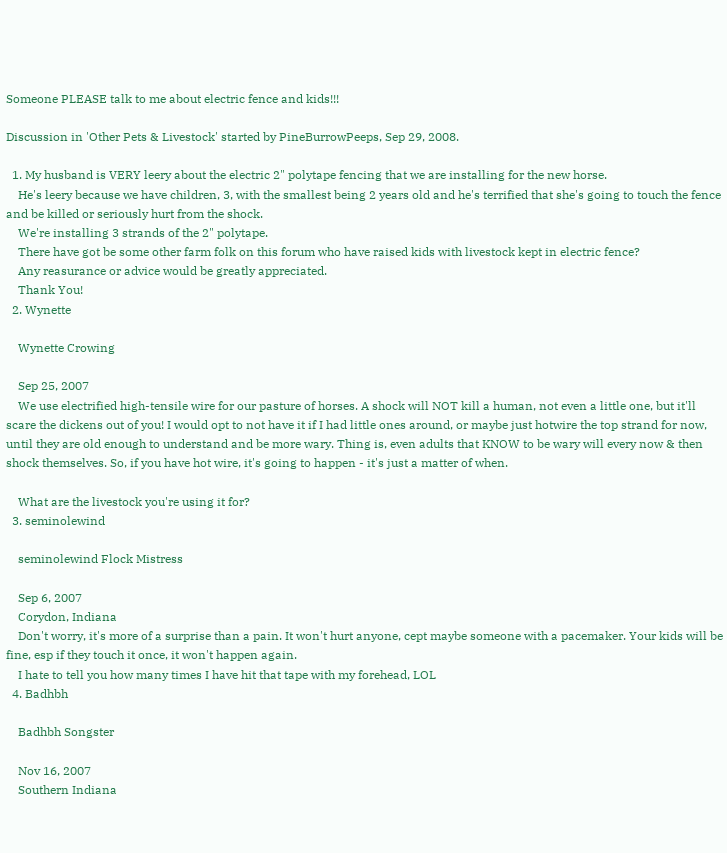Someone PLEASE talk to me about electric fence and kids!!!

Discussion in 'Other Pets & Livestock' started by PineBurrowPeeps, Sep 29, 2008.

  1. My husband is VERY leery about the electric 2" polytape fencing that we are installing for the new horse.
    He's leery because we have children, 3, with the smallest being 2 years old and he's terrified that she's going to touch the fence and be killed or seriously hurt from the shock.
    We're installing 3 strands of the 2" polytape.
    There have got be some other farm folk on this forum who have raised kids with livestock kept in electric fence?
    Any reasurance or advice would be greatly appreciated.
    Thank You!
  2. Wynette

    Wynette Crowing

    Sep 25, 2007
    We use electrified high-tensile wire for our pasture of horses. A shock will NOT kill a human, not even a little one, but it'll scare the dickens out of you! I would opt to not have it if I had little ones around, or maybe just hotwire the top strand for now, until they are old enough to understand and be more wary. Thing is, even adults that KNOW to be wary will every now & then shock themselves. So, if you have hot wire, it's going to happen - it's just a matter of when.

    What are the livestock you're using it for?
  3. seminolewind

    seminolewind Flock Mistress

    Sep 6, 2007
    Corydon, Indiana
    Don't worry, it's more of a surprise than a pain. It won't hurt anyone, cept maybe someone with a pacemaker. Your kids will be fine, esp if they touch it once, it won't happen again.
    I hate to tell you how many times I have hit that tape with my forehead, LOL
  4. Badhbh

    Badhbh Songster

    Nov 16, 2007
    Southern Indiana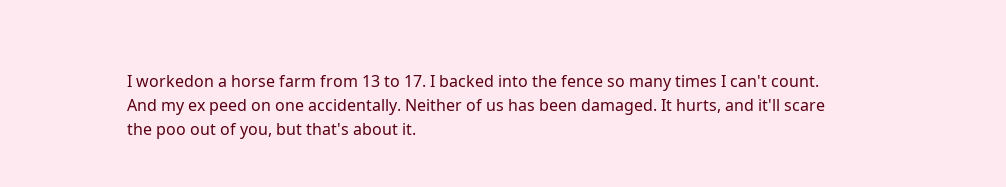I workedon a horse farm from 13 to 17. I backed into the fence so many times I can't count. And my ex peed on one accidentally. Neither of us has been damaged. It hurts, and it'll scare the poo out of you, but that's about it.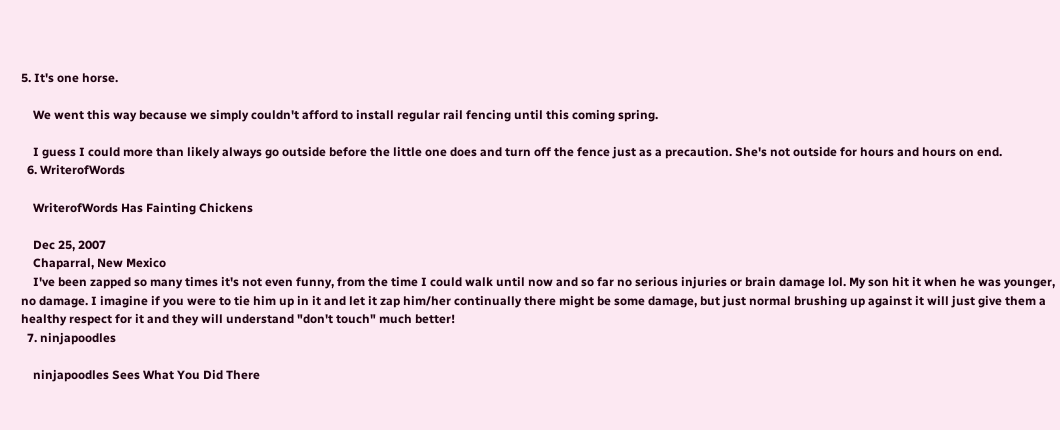5. It's one horse.

    We went this way because we simply couldn't afford to install regular rail fencing until this coming spring.

    I guess I could more than likely always go outside before the little one does and turn off the fence just as a precaution. She's not outside for hours and hours on end.
  6. WriterofWords

    WriterofWords Has Fainting Chickens

    Dec 25, 2007
    Chaparral, New Mexico
    I've been zapped so many times it's not even funny, from the time I could walk until now and so far no serious injuries or brain damage lol. My son hit it when he was younger, no damage. I imagine if you were to tie him up in it and let it zap him/her continually there might be some damage, but just normal brushing up against it will just give them a healthy respect for it and they will understand "don't touch" much better!
  7. ninjapoodles

    ninjapoodles Sees What You Did There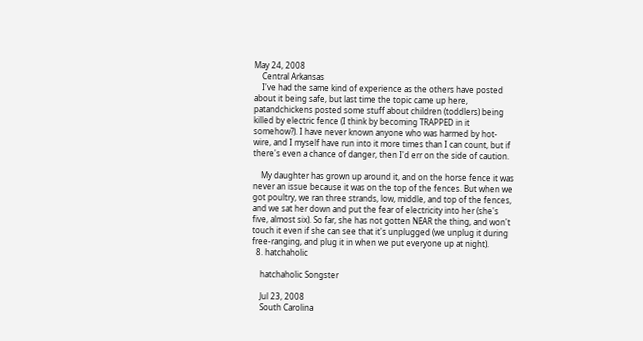May 24, 2008
    Central Arkansas
    I've had the same kind of experience as the others have posted about it being safe, but last time the topic came up here, patandchickens posted some stuff about children (toddlers) being killed by electric fence (I think by becoming TRAPPED in it somehow?). I have never known anyone who was harmed by hot-wire, and I myself have run into it more times than I can count, but if there's even a chance of danger, then I'd err on the side of caution.

    My daughter has grown up around it, and on the horse fence it was never an issue because it was on the top of the fences. But when we got poultry, we ran three strands, low, middle, and top of the fences, and we sat her down and put the fear of electricity into her (she's five, almost six). So far, she has not gotten NEAR the thing, and won't touch it even if she can see that it's unplugged (we unplug it during free-ranging, and plug it in when we put everyone up at night).
  8. hatchaholic

    hatchaholic Songster

    Jul 23, 2008
    South Carolina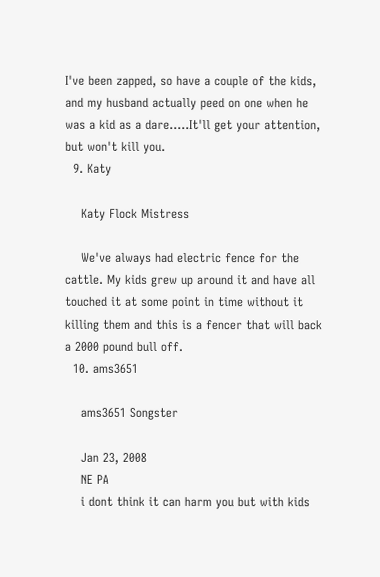I've been zapped, so have a couple of the kids, and my husband actually peed on one when he was a kid as a dare.....It'll get your attention, but won't kill you.
  9. Katy

    Katy Flock Mistress

    We've always had electric fence for the cattle. My kids grew up around it and have all touched it at some point in time without it killing them and this is a fencer that will back a 2000 pound bull off.
  10. ams3651

    ams3651 Songster

    Jan 23, 2008
    NE PA
    i dont think it can harm you but with kids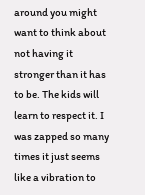around you might want to think about not having it stronger than it has to be. The kids will learn to respect it. I was zapped so many times it just seems like a vibration to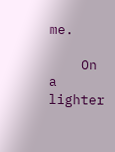me.

    On a lighter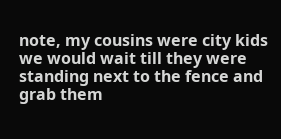note, my cousins were city kids we would wait till they were standing next to the fence and grab them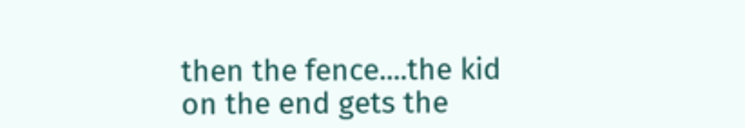then the fence....the kid on the end gets the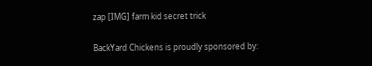zap [IMG] farm kid secret trick

BackYard Chickens is proudly sponsored by: